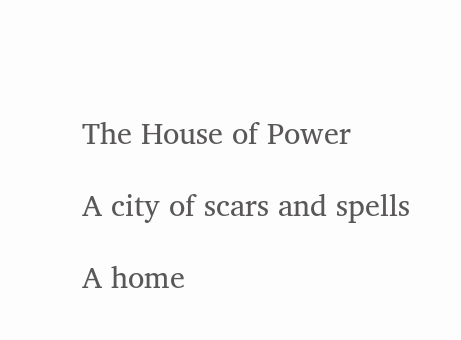The House of Power

A city of scars and spells

A home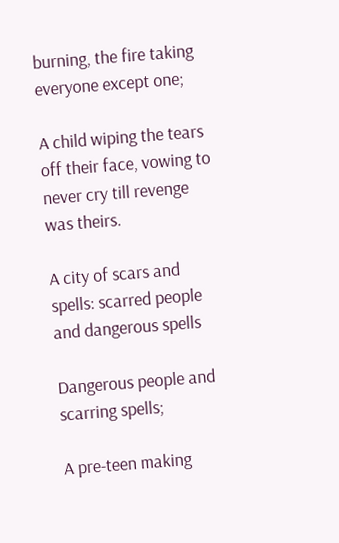burning, the fire taking everyone except one;

A child wiping the tears off their face, vowing to never cry till revenge was theirs.

A city of scars and spells: scarred people and dangerous spells

Dangerous people and scarring spells;

A pre-teen making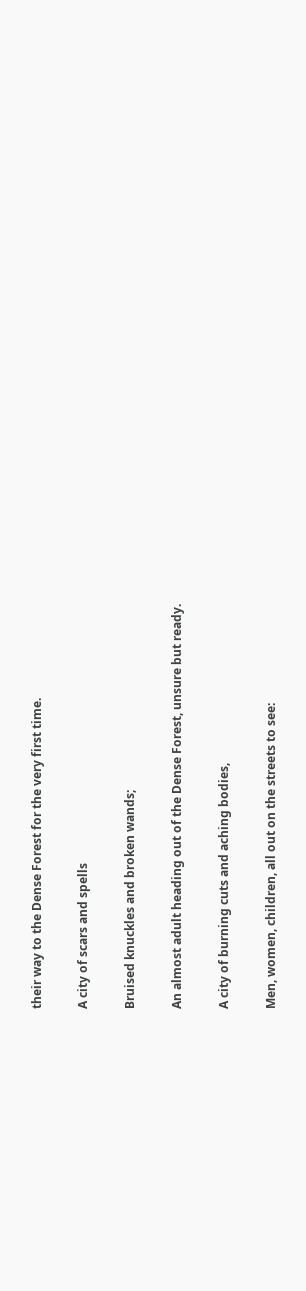their way to the Dense Forest for the very first time.

A city of scars and spells

Bruised knuckles and broken wands;

An almost adult heading out of the Dense Forest, unsure but ready.

A city of burning cuts and aching bodies,

Men, women, children, all out on the streets to see: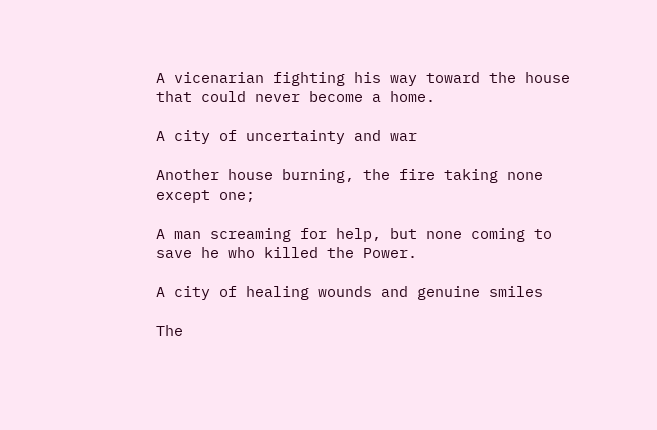A vicenarian fighting his way toward the house that could never become a home.

A city of uncertainty and war

Another house burning, the fire taking none except one;

A man screaming for help, but none coming to save he who killed the Power.

A city of healing wounds and genuine smiles

The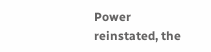Power reinstated, the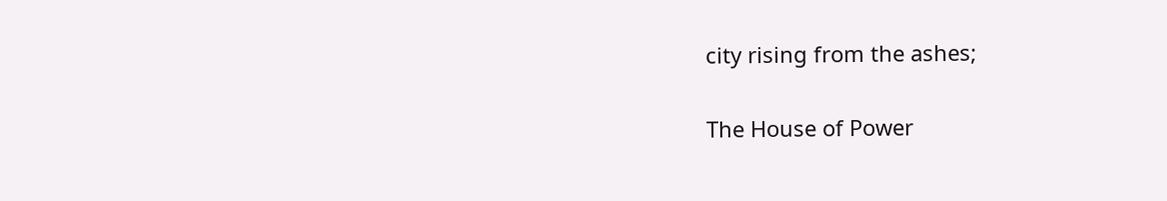city rising from the ashes;

The House of Power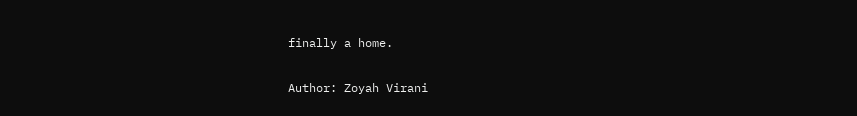finally a home.

Author: Zoyah Virani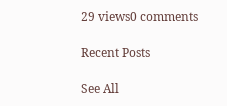29 views0 comments

Recent Posts

See All